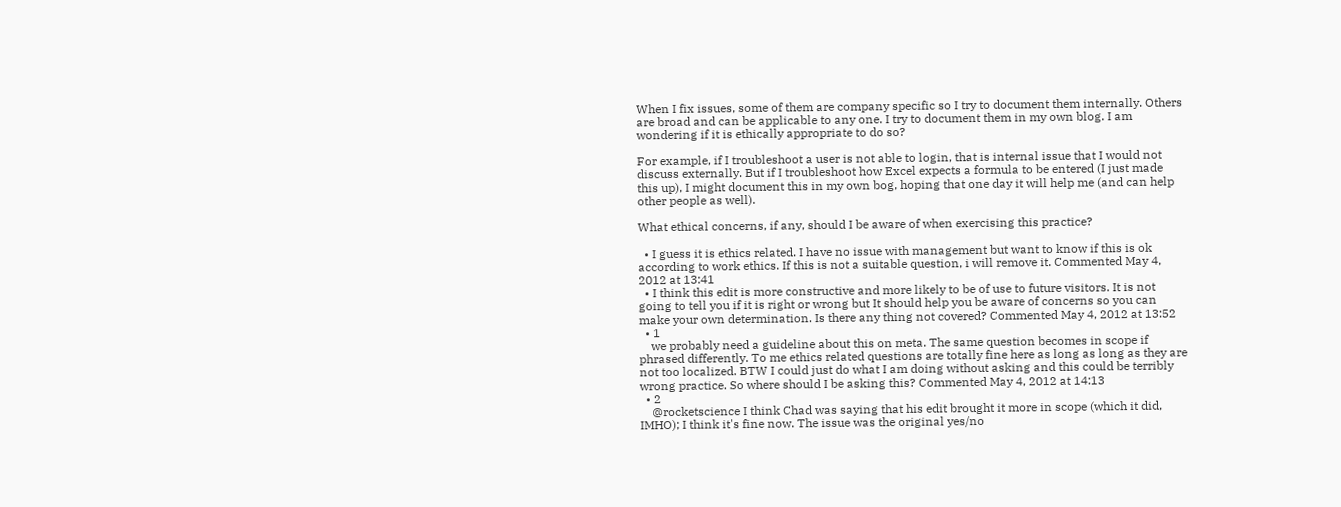When I fix issues, some of them are company specific so I try to document them internally. Others are broad and can be applicable to any one. I try to document them in my own blog. I am wondering if it is ethically appropriate to do so?

For example, if I troubleshoot a user is not able to login, that is internal issue that I would not discuss externally. But if I troubleshoot how Excel expects a formula to be entered (I just made this up), I might document this in my own bog, hoping that one day it will help me (and can help other people as well).

What ethical concerns, if any, should I be aware of when exercising this practice?

  • I guess it is ethics related. I have no issue with management but want to know if this is ok according to work ethics. If this is not a suitable question, i will remove it. Commented May 4, 2012 at 13:41
  • I think this edit is more constructive and more likely to be of use to future visitors. It is not going to tell you if it is right or wrong but It should help you be aware of concerns so you can make your own determination. Is there any thing not covered? Commented May 4, 2012 at 13:52
  • 1
    we probably need a guideline about this on meta. The same question becomes in scope if phrased differently. To me ethics related questions are totally fine here as long as long as they are not too localized. BTW I could just do what I am doing without asking and this could be terribly wrong practice. So where should I be asking this? Commented May 4, 2012 at 14:13
  • 2
    @rocketscience I think Chad was saying that his edit brought it more in scope (which it did, IMHO); I think it's fine now. The issue was the original yes/no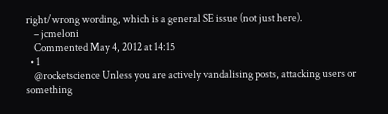right/wrong wording, which is a general SE issue (not just here).
    – jcmeloni
    Commented May 4, 2012 at 14:15
  • 1
    @rocketscience Unless you are actively vandalising posts, attacking users or something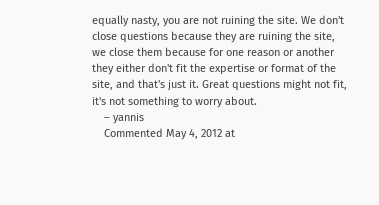equally nasty, you are not ruining the site. We don't close questions because they are ruining the site, we close them because for one reason or another they either don't fit the expertise or format of the site, and that's just it. Great questions might not fit, it's not something to worry about.
    – yannis
    Commented May 4, 2012 at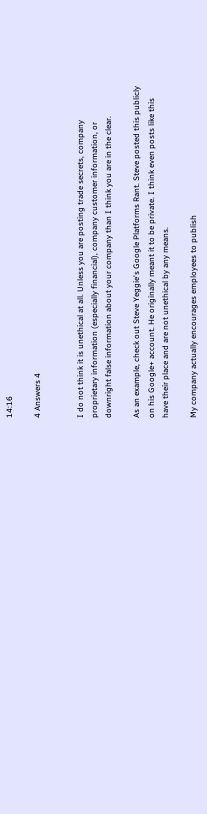14:16

4 Answers 4


I do not think it is unethical at all. Unless you are posting trade secrets, company proprietary information (especially financial), company customer information, or downright false information about your company than I think you are in the clear.

As an example, check out Steve Yeggie's Google Platforms Rant. Steve posted this publicly on his Google+ account. He originally meant it to be private. I think even posts like this have their place and are not unethical by any means.

My company actually encourages employees to publish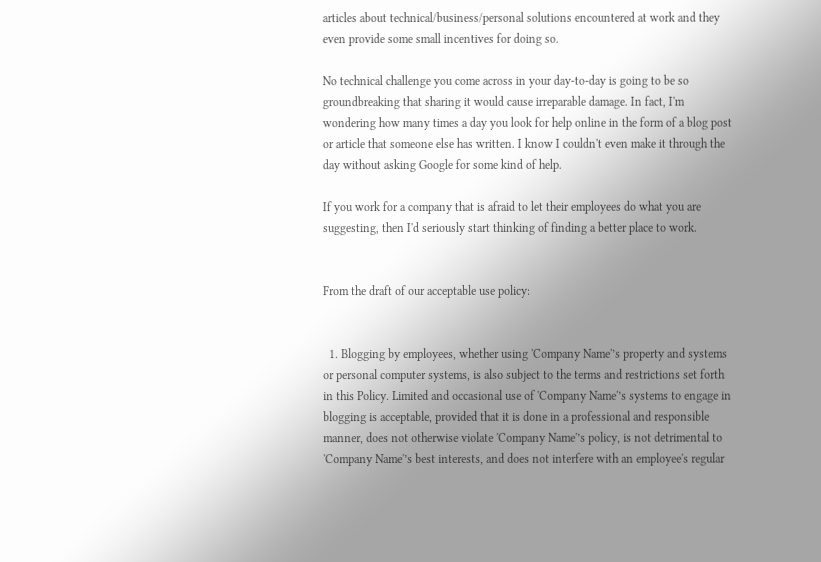articles about technical/business/personal solutions encountered at work and they even provide some small incentives for doing so.

No technical challenge you come across in your day-to-day is going to be so groundbreaking that sharing it would cause irreparable damage. In fact, I'm wondering how many times a day you look for help online in the form of a blog post or article that someone else has written. I know I couldn't even make it through the day without asking Google for some kind of help.

If you work for a company that is afraid to let their employees do what you are suggesting, then I'd seriously start thinking of finding a better place to work.


From the draft of our acceptable use policy:


  1. Blogging by employees, whether using 'Company Name'’s property and systems or personal computer systems, is also subject to the terms and restrictions set forth in this Policy. Limited and occasional use of 'Company Name'’s systems to engage in blogging is acceptable, provided that it is done in a professional and responsible manner, does not otherwise violate 'Company Name'’s policy, is not detrimental to 'Company Name'’s best interests, and does not interfere with an employee's regular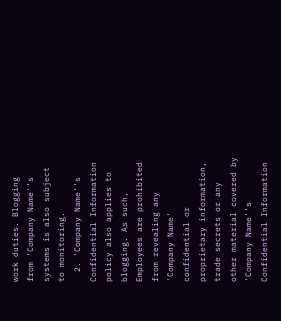work duties. Blogging from 'Company Name'’s systems is also subject to monitoring.
  2. 'Company Name'’s Confidential Information policy also applies to blogging. As such, Employees are prohibited from revealing any 'Company Name' confidential or proprietary information, trade secrets or any other material covered by 'Company Name'’s Confidential Information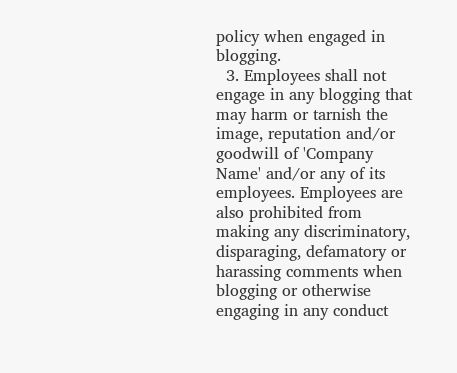policy when engaged in blogging.
  3. Employees shall not engage in any blogging that may harm or tarnish the image, reputation and/or goodwill of 'Company Name' and/or any of its employees. Employees are also prohibited from making any discriminatory, disparaging, defamatory or harassing comments when blogging or otherwise engaging in any conduct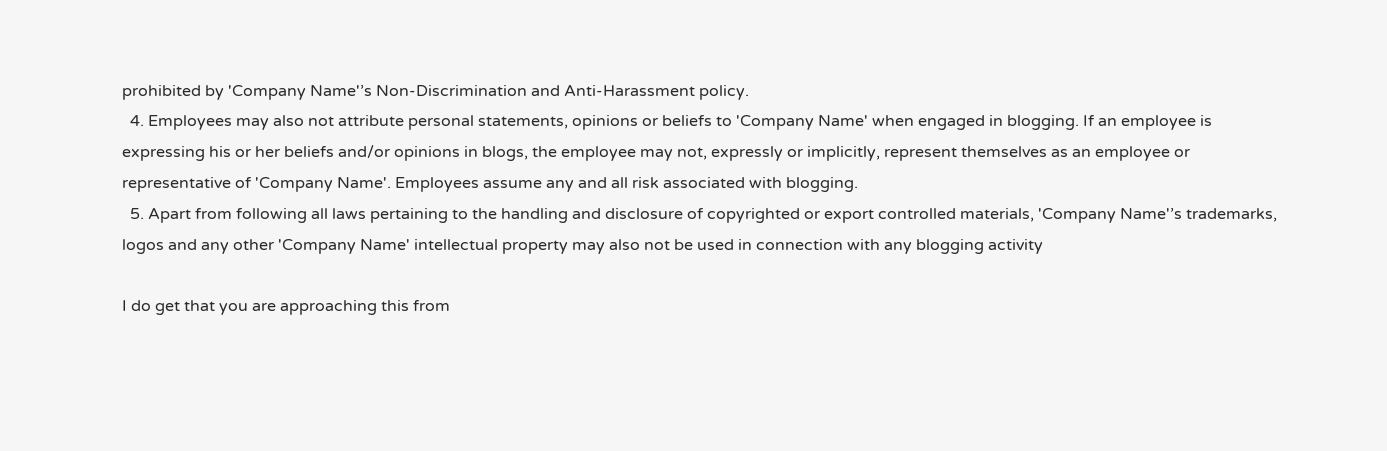prohibited by 'Company Name'’s Non-Discrimination and Anti-Harassment policy.
  4. Employees may also not attribute personal statements, opinions or beliefs to 'Company Name' when engaged in blogging. If an employee is expressing his or her beliefs and/or opinions in blogs, the employee may not, expressly or implicitly, represent themselves as an employee or representative of 'Company Name'. Employees assume any and all risk associated with blogging.
  5. Apart from following all laws pertaining to the handling and disclosure of copyrighted or export controlled materials, 'Company Name'’s trademarks, logos and any other 'Company Name' intellectual property may also not be used in connection with any blogging activity

I do get that you are approaching this from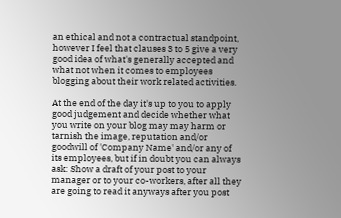an ethical and not a contractual standpoint, however I feel that clauses 3 to 5 give a very good idea of what's generally accepted and what not when it comes to employees blogging about their work related activities.

At the end of the day it's up to you to apply good judgement and decide whether what you write on your blog may may harm or tarnish the image, reputation and/or goodwill of 'Company Name' and/or any of its employees, but if in doubt you can always ask: Show a draft of your post to your manager or to your co-workers, after all they are going to read it anyways after you post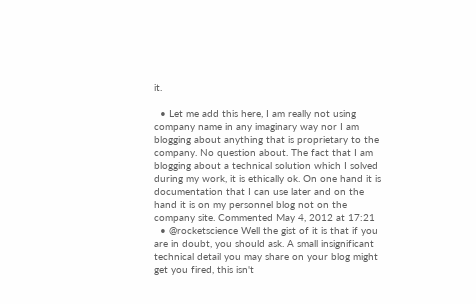it.

  • Let me add this here, I am really not using company name in any imaginary way nor I am blogging about anything that is proprietary to the company. No question about. The fact that I am blogging about a technical solution which I solved during my work, it is ethically ok. On one hand it is documentation that I can use later and on the hand it is on my personnel blog not on the company site. Commented May 4, 2012 at 17:21
  • @rocketscience Well the gist of it is that if you are in doubt, you should ask. A small insignificant technical detail you may share on your blog might get you fired, this isn't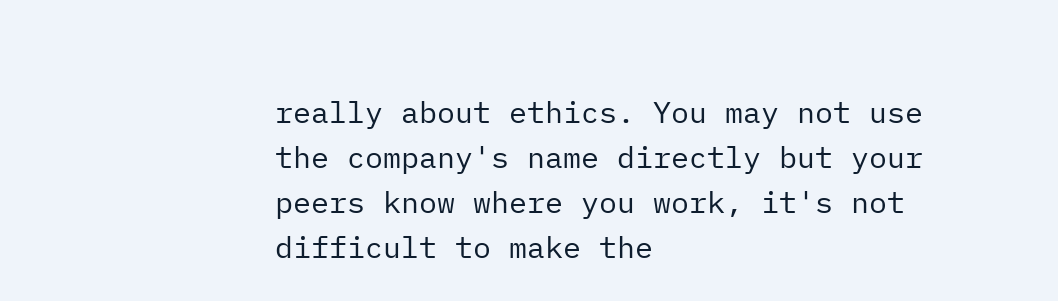really about ethics. You may not use the company's name directly but your peers know where you work, it's not difficult to make the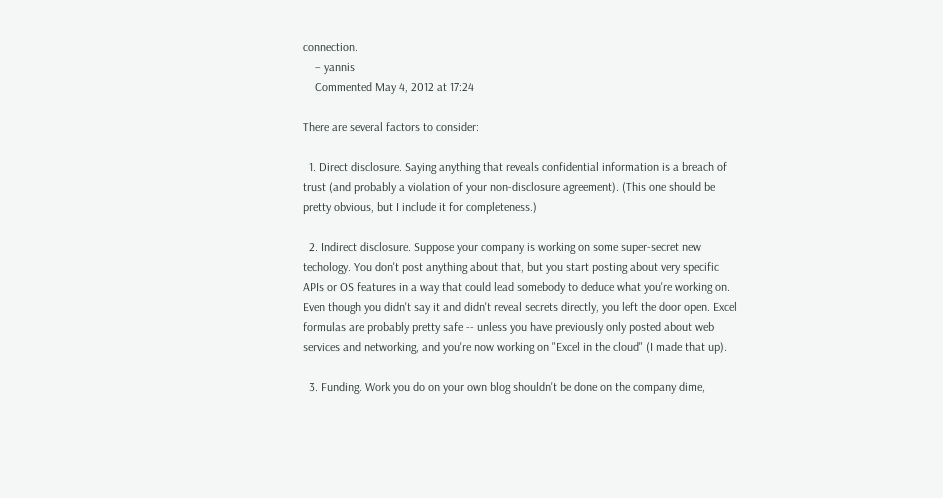connection.
    – yannis
    Commented May 4, 2012 at 17:24

There are several factors to consider:

  1. Direct disclosure. Saying anything that reveals confidential information is a breach of trust (and probably a violation of your non-disclosure agreement). (This one should be pretty obvious, but I include it for completeness.)

  2. Indirect disclosure. Suppose your company is working on some super-secret new techology. You don't post anything about that, but you start posting about very specific APIs or OS features in a way that could lead somebody to deduce what you're working on. Even though you didn't say it and didn't reveal secrets directly, you left the door open. Excel formulas are probably pretty safe -- unless you have previously only posted about web services and networking, and you're now working on "Excel in the cloud" (I made that up).

  3. Funding. Work you do on your own blog shouldn't be done on the company dime,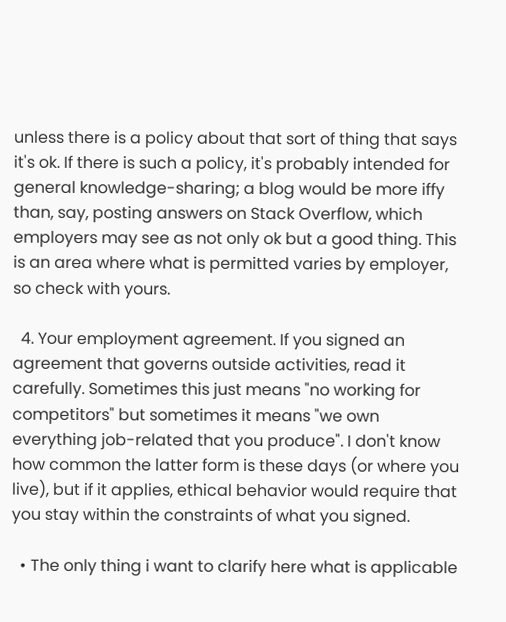unless there is a policy about that sort of thing that says it's ok. If there is such a policy, it's probably intended for general knowledge-sharing; a blog would be more iffy than, say, posting answers on Stack Overflow, which employers may see as not only ok but a good thing. This is an area where what is permitted varies by employer, so check with yours.

  4. Your employment agreement. If you signed an agreement that governs outside activities, read it carefully. Sometimes this just means "no working for competitors" but sometimes it means "we own everything job-related that you produce". I don't know how common the latter form is these days (or where you live), but if it applies, ethical behavior would require that you stay within the constraints of what you signed.

  • The only thing i want to clarify here what is applicable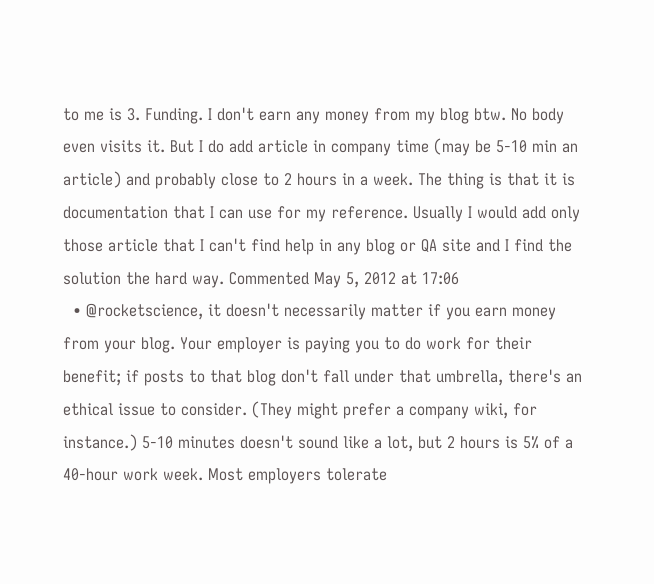to me is 3. Funding. I don't earn any money from my blog btw. No body even visits it. But I do add article in company time (may be 5-10 min an article) and probably close to 2 hours in a week. The thing is that it is documentation that I can use for my reference. Usually I would add only those article that I can't find help in any blog or QA site and I find the solution the hard way. Commented May 5, 2012 at 17:06
  • @rocketscience, it doesn't necessarily matter if you earn money from your blog. Your employer is paying you to do work for their benefit; if posts to that blog don't fall under that umbrella, there's an ethical issue to consider. (They might prefer a company wiki, for instance.) 5-10 minutes doesn't sound like a lot, but 2 hours is 5% of a 40-hour work week. Most employers tolerate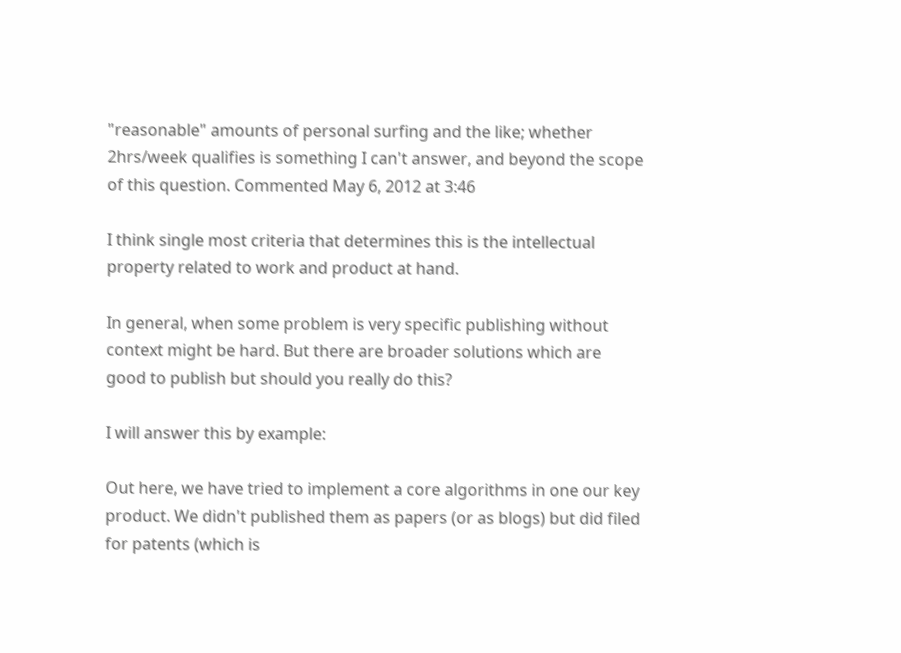"reasonable" amounts of personal surfing and the like; whether 2hrs/week qualifies is something I can't answer, and beyond the scope of this question. Commented May 6, 2012 at 3:46

I think single most criteria that determines this is the intellectual property related to work and product at hand.

In general, when some problem is very specific publishing without context might be hard. But there are broader solutions which are good to publish but should you really do this?

I will answer this by example:

Out here, we have tried to implement a core algorithms in one our key product. We didn't published them as papers (or as blogs) but did filed for patents (which is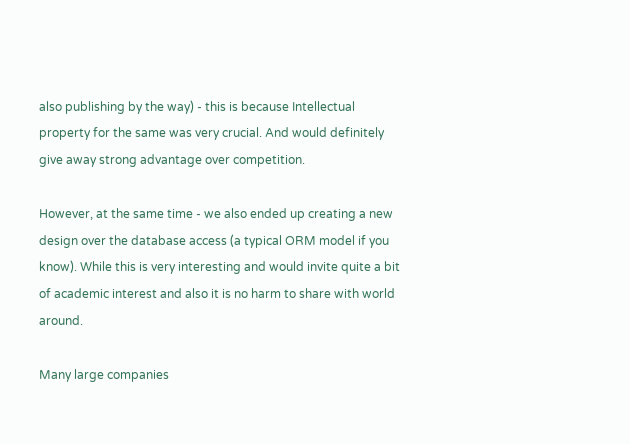also publishing by the way) - this is because Intellectual property for the same was very crucial. And would definitely give away strong advantage over competition.

However, at the same time - we also ended up creating a new design over the database access (a typical ORM model if you know). While this is very interesting and would invite quite a bit of academic interest and also it is no harm to share with world around.

Many large companies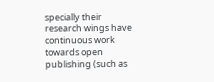specially their research wings have continuous work towards open publishing (such as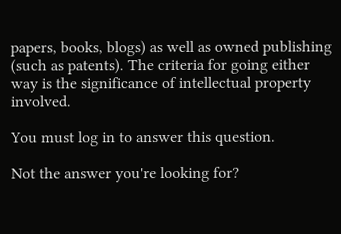papers, books, blogs) as well as owned publishing (such as patents). The criteria for going either way is the significance of intellectual property involved.

You must log in to answer this question.

Not the answer you're looking for?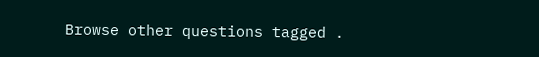Browse other questions tagged .